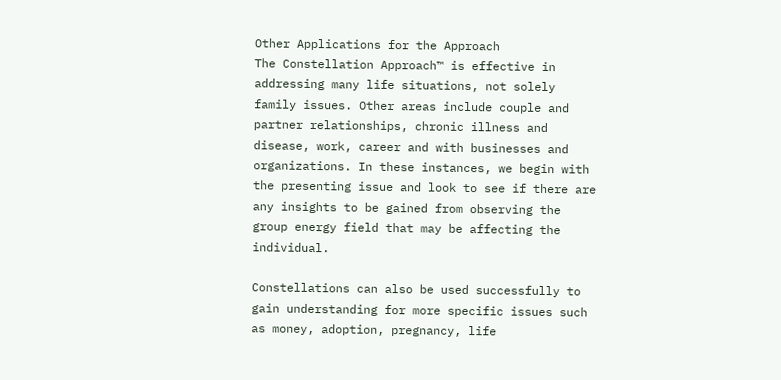Other Applications for the Approach
The Constellation Approach™ is effective in addressing many life situations, not solely family issues. Other areas include couple and partner relationships, chronic illness and disease, work, career and with businesses and organizations. In these instances, we begin with the presenting issue and look to see if there are any insights to be gained from observing the group energy field that may be affecting the individual.

Constellations can also be used successfully to gain understanding for more specific issues such as money, adoption, pregnancy, life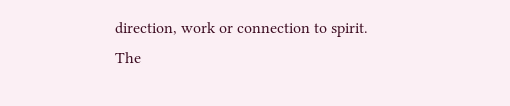direction, work or connection to spirit. The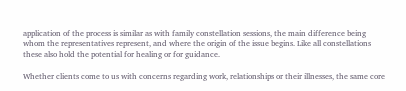application of the process is similar as with family constellation sessions, the main difference being whom the representatives represent, and where the origin of the issue begins. Like all constellations these also hold the potential for healing or for guidance.

Whether clients come to us with concerns regarding work, relationships or their illnesses, the same core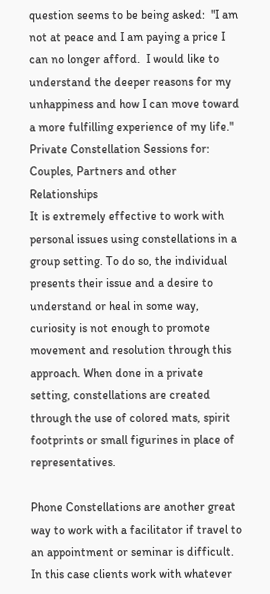question seems to be being asked:  "I am not at peace and I am paying a price I can no longer afford.  I would like to understand the deeper reasons for my unhappiness and how I can move toward a more fulfilling experience of my life."
Private Constellation Sessions for:
Couples, Partners and other Relationships
It is extremely effective to work with personal issues using constellations in a group setting. To do so, the individual presents their issue and a desire to understand or heal in some way, curiosity is not enough to promote movement and resolution through this approach. When done in a private setting, constellations are created through the use of colored mats, spirit footprints or small figurines in place of representatives.

Phone Constellations are another great way to work with a facilitator if travel to an appointment or seminar is difficult. In this case clients work with whatever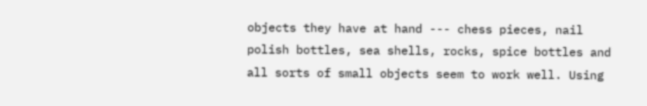objects they have at hand --- chess pieces, nail polish bottles, sea shells, rocks, spice bottles and all sorts of small objects seem to work well. Using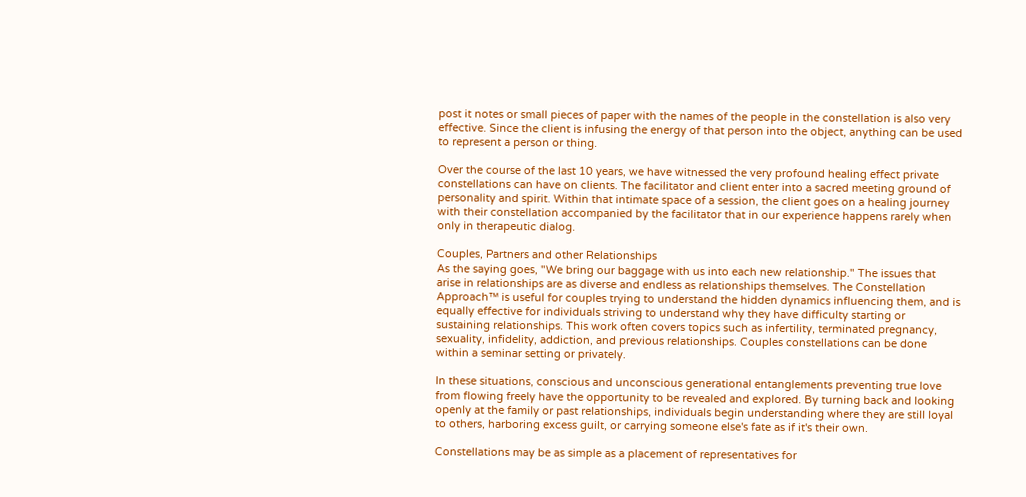post it notes or small pieces of paper with the names of the people in the constellation is also very effective. Since the client is infusing the energy of that person into the object, anything can be used to represent a person or thing.

Over the course of the last 10 years, we have witnessed the very profound healing effect private constellations can have on clients. The facilitator and client enter into a sacred meeting ground of personality and spirit. Within that intimate space of a session, the client goes on a healing journey with their constellation accompanied by the facilitator that in our experience happens rarely when only in therapeutic dialog.

Couples, Partners and other Relationships
As the saying goes, "We bring our baggage with us into each new relationship." The issues that arise in relationships are as diverse and endless as relationships themselves. The Constellation Approach™ is useful for couples trying to understand the hidden dynamics influencing them, and is equally effective for individuals striving to understand why they have difficulty starting or sustaining relationships. This work often covers topics such as infertility, terminated pregnancy, sexuality, infidelity, addiction, and previous relationships. Couples constellations can be done within a seminar setting or privately.

In these situations, conscious and unconscious generational entanglements preventing true love from flowing freely have the opportunity to be revealed and explored. By turning back and looking openly at the family or past relationships, individuals begin understanding where they are still loyal to others, harboring excess guilt, or carrying someone else's fate as if it's their own.

Constellations may be as simple as a placement of representatives for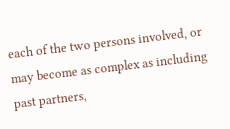each of the two persons involved, or may become as complex as including past partners,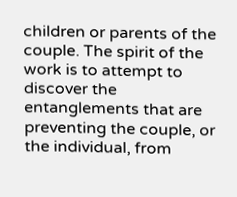children or parents of the couple. The spirit of the work is to attempt to discover the entanglements that are preventing the couple, or the individual, from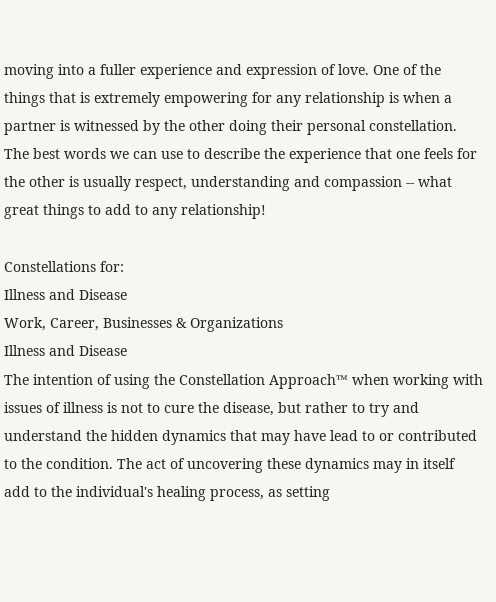moving into a fuller experience and expression of love. One of the things that is extremely empowering for any relationship is when a partner is witnessed by the other doing their personal constellation. The best words we can use to describe the experience that one feels for the other is usually respect, understanding and compassion -- what great things to add to any relationship!

Constellations for:
Illness and Disease
Work, Career, Businesses & Organizations
Illness and Disease
The intention of using the Constellation Approach™ when working with issues of illness is not to cure the disease, but rather to try and understand the hidden dynamics that may have lead to or contributed to the condition. The act of uncovering these dynamics may in itself add to the individual's healing process, as setting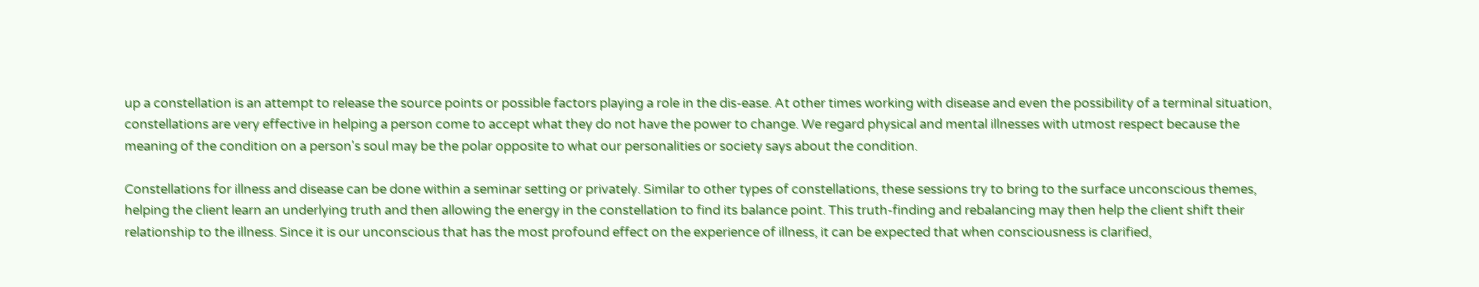up a constellation is an attempt to release the source points or possible factors playing a role in the dis-ease. At other times working with disease and even the possibility of a terminal situation, constellations are very effective in helping a person come to accept what they do not have the power to change. We regard physical and mental illnesses with utmost respect because the meaning of the condition on a person's soul may be the polar opposite to what our personalities or society says about the condition.

Constellations for illness and disease can be done within a seminar setting or privately. Similar to other types of constellations, these sessions try to bring to the surface unconscious themes, helping the client learn an underlying truth and then allowing the energy in the constellation to find its balance point. This truth-finding and rebalancing may then help the client shift their relationship to the illness. Since it is our unconscious that has the most profound effect on the experience of illness, it can be expected that when consciousness is clarified,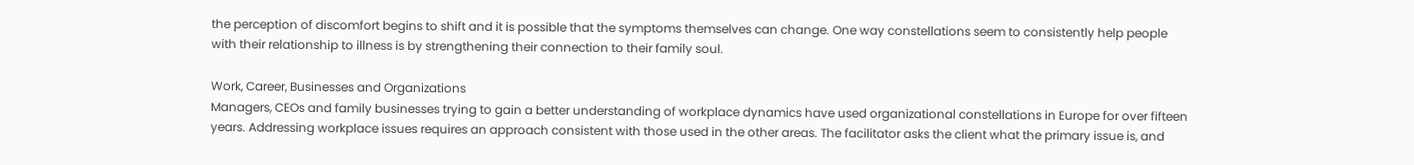the perception of discomfort begins to shift and it is possible that the symptoms themselves can change. One way constellations seem to consistently help people with their relationship to illness is by strengthening their connection to their family soul.

Work, Career, Businesses and Organizations
Managers, CEOs and family businesses trying to gain a better understanding of workplace dynamics have used organizational constellations in Europe for over fifteen years. Addressing workplace issues requires an approach consistent with those used in the other areas. The facilitator asks the client what the primary issue is, and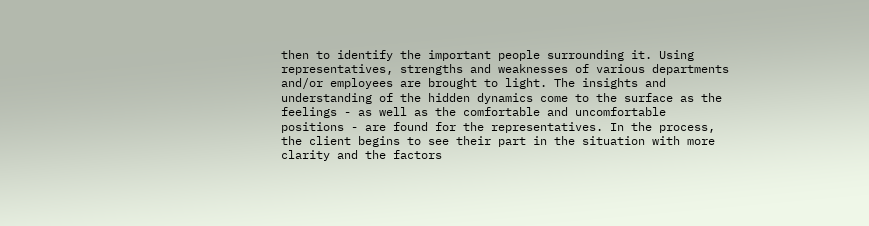then to identify the important people surrounding it. Using representatives, strengths and weaknesses of various departments and/or employees are brought to light. The insights and understanding of the hidden dynamics come to the surface as the feelings - as well as the comfortable and uncomfortable positions - are found for the representatives. In the process, the client begins to see their part in the situation with more clarity and the factors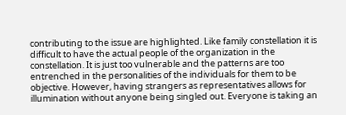contributing to the issue are highlighted. Like family constellation it is difficult to have the actual people of the organization in the constellation. It is just too vulnerable and the patterns are too entrenched in the personalities of the individuals for them to be objective. However, having strangers as representatives allows for illumination without anyone being singled out. Everyone is taking an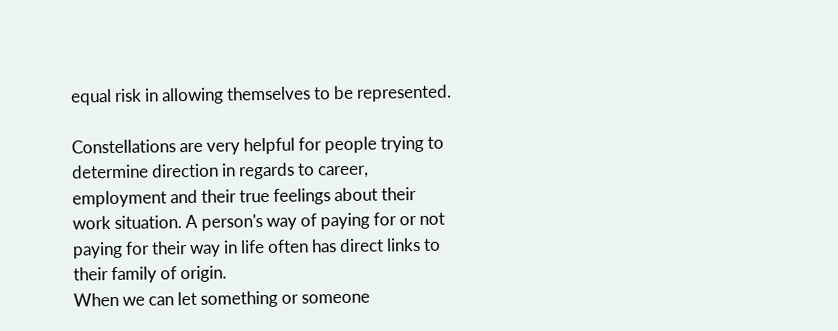equal risk in allowing themselves to be represented.

Constellations are very helpful for people trying to determine direction in regards to career, employment and their true feelings about their work situation. A person's way of paying for or not paying for their way in life often has direct links to their family of origin.
When we can let something or someone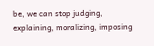be, we can stop judging, explaining, moralizing, imposing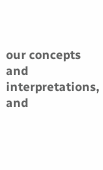our concepts and interpretations, and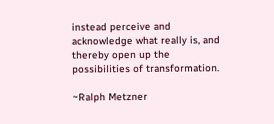instead perceive and acknowledge what really is, and thereby open up the possibilities of transformation.

~Ralph Metzner